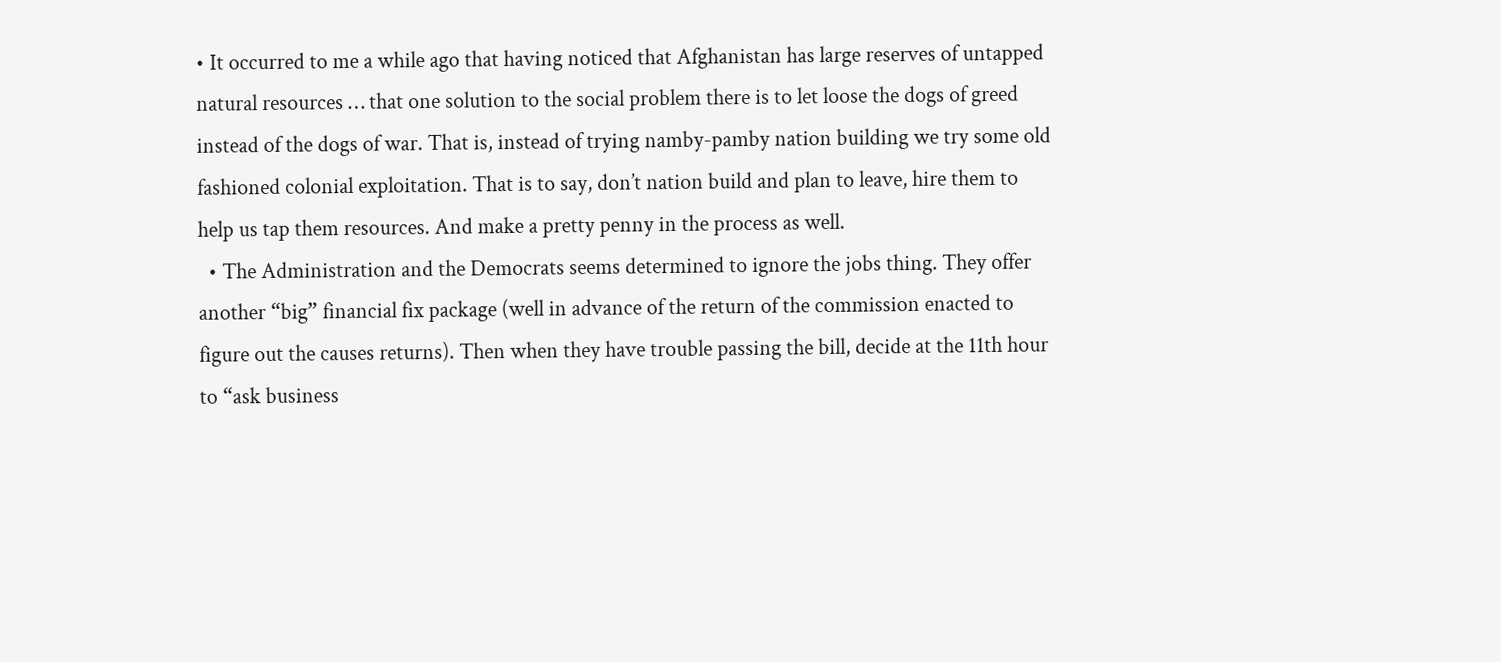• It occurred to me a while ago that having noticed that Afghanistan has large reserves of untapped natural resources … that one solution to the social problem there is to let loose the dogs of greed instead of the dogs of war. That is, instead of trying namby-pamby nation building we try some old fashioned colonial exploitation. That is to say, don’t nation build and plan to leave, hire them to help us tap them resources. And make a pretty penny in the process as well.
  • The Administration and the Democrats seems determined to ignore the jobs thing. They offer another “big” financial fix package (well in advance of the return of the commission enacted to figure out the causes returns). Then when they have trouble passing the bill, decide at the 11th hour to “ask business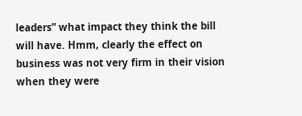leaders” what impact they think the bill will have. Hmm, clearly the effect on business was not very firm in their vision when they were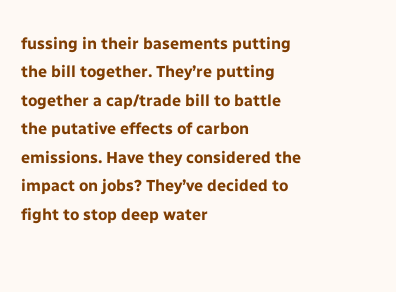fussing in their basements putting the bill together. They’re putting together a cap/trade bill to battle the putative effects of carbon emissions. Have they considered the impact on jobs? They’ve decided to fight to stop deep water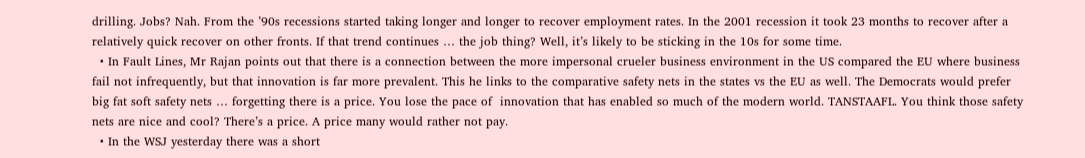drilling. Jobs? Nah. From the ’90s recessions started taking longer and longer to recover employment rates. In the 2001 recession it took 23 months to recover after a relatively quick recover on other fronts. If that trend continues … the job thing? Well, it’s likely to be sticking in the 10s for some time.
  • In Fault Lines, Mr Rajan points out that there is a connection between the more impersonal crueler business environment in the US compared the EU where business fail not infrequently, but that innovation is far more prevalent. This he links to the comparative safety nets in the states vs the EU as well. The Democrats would prefer big fat soft safety nets … forgetting there is a price. You lose the pace of  innovation that has enabled so much of the modern world. TANSTAAFL. You think those safety nets are nice and cool? There’s a price. A price many would rather not pay.
  • In the WSJ yesterday there was a short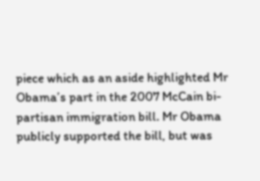piece which as an aside highlighted Mr Obama’s part in the 2007 McCain bi-partisan immigration bill. Mr Obama publicly supported the bill, but was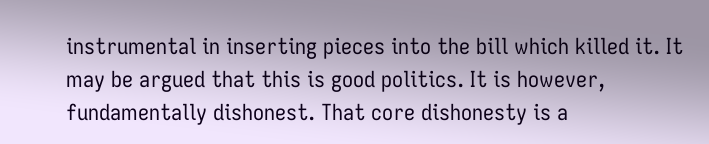instrumental in inserting pieces into the bill which killed it. It may be argued that this is good politics. It is however, fundamentally dishonest. That core dishonesty is a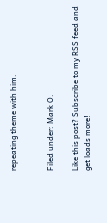repeating theme with him.


Filed under: Mark O.

Like this post? Subscribe to my RSS feed and get loads more!